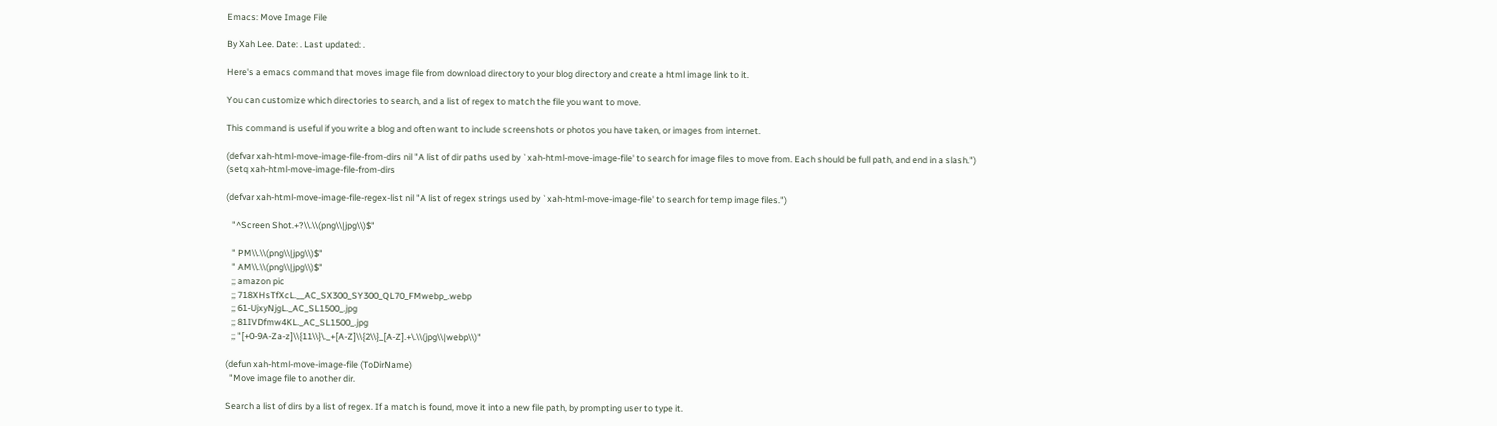Emacs: Move Image File

By Xah Lee. Date: . Last updated: .

Here's a emacs command that moves image file from download directory to your blog directory and create a html image link to it.

You can customize which directories to search, and a list of regex to match the file you want to move.

This command is useful if you write a blog and often want to include screenshots or photos you have taken, or images from internet.

(defvar xah-html-move-image-file-from-dirs nil "A list of dir paths used by `xah-html-move-image-file' to search for image files to move from. Each should be full path, and end in a slash.")
(setq xah-html-move-image-file-from-dirs

(defvar xah-html-move-image-file-regex-list nil "A list of regex strings used by `xah-html-move-image-file' to search for temp image files.")

   "^Screen Shot.+?\\.\\(png\\|jpg\\)$"

   " PM\\.\\(png\\|jpg\\)$"
   " AM\\.\\(png\\|jpg\\)$"
   ;; amazon pic
   ;; 718XHsTfXcL.__AC_SX300_SY300_QL70_FMwebp_.webp
   ;; 61-UjxyNjgL._AC_SL1500_.jpg
   ;; 81IVDfmw4KL._AC_SL1500_.jpg
   ;; "[+0-9A-Za-z]\\{11\\}\._+[A-Z]\\{2\\}_[A-Z].+\.\\(jpg\\|webp\\)"

(defun xah-html-move-image-file (ToDirName)
  "Move image file to another dir.

Search a list of dirs by a list of regex. If a match is found, move it into a new file path, by prompting user to type it.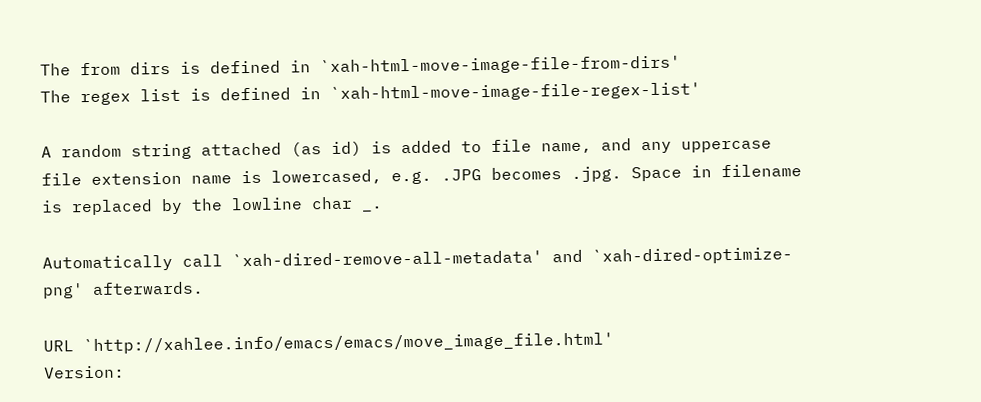The from dirs is defined in `xah-html-move-image-file-from-dirs'
The regex list is defined in `xah-html-move-image-file-regex-list'

A random string attached (as id) is added to file name, and any uppercase file extension name is lowercased, e.g. .JPG becomes .jpg. Space in filename is replaced by the lowline char _.

Automatically call `xah-dired-remove-all-metadata' and `xah-dired-optimize-png' afterwards.

URL `http://xahlee.info/emacs/emacs/move_image_file.html'
Version: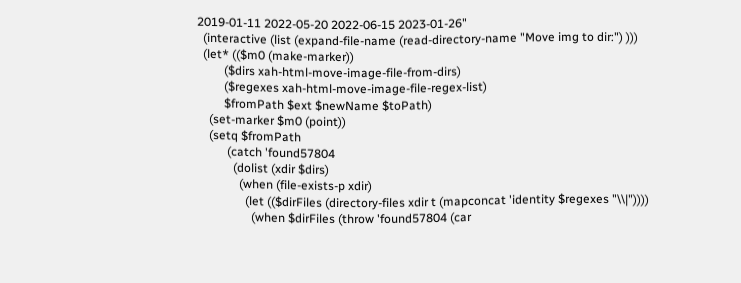2019-01-11 2022-05-20 2022-06-15 2023-01-26"
  (interactive (list (expand-file-name (read-directory-name "Move img to dir:") )))
  (let* (($m0 (make-marker))
         ($dirs xah-html-move-image-file-from-dirs)
         ($regexes xah-html-move-image-file-regex-list)
         $fromPath $ext $newName $toPath)
    (set-marker $m0 (point))
    (setq $fromPath
          (catch 'found57804
            (dolist (xdir $dirs)
              (when (file-exists-p xdir)
                (let (($dirFiles (directory-files xdir t (mapconcat 'identity $regexes "\\|"))))
                  (when $dirFiles (throw 'found57804 (car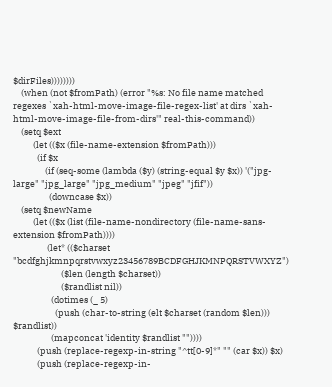$dirFiles))))))))
    (when (not $fromPath) (error "%s: No file name matched regexes `xah-html-move-image-file-regex-list' at dirs `xah-html-move-image-file-from-dirs'" real-this-command))
    (setq $ext
          (let (($x (file-name-extension $fromPath)))
            (if $x
                (if (seq-some (lambda ($y) (string-equal $y $x)) '("jpg-large" "jpg_large" "jpg_medium" "jpeg" "jfif"))
                  (downcase $x))
    (setq $newName
          (let (($x (list (file-name-nondirectory (file-name-sans-extension $fromPath))))
                 (let* (($charset "bcdfghjkmnpqrstvwxyz23456789BCDFGHJKMNPQRSTVWXYZ")
                        ($len (length $charset))
                        ($randlist nil))
                   (dotimes (_ 5)
                     (push (char-to-string (elt $charset (random $len))) $randlist))
                   (mapconcat 'identity $randlist ""))))
            (push (replace-regexp-in-string "^tt[0-9]*" "" (car $x)) $x)
            (push (replace-regexp-in-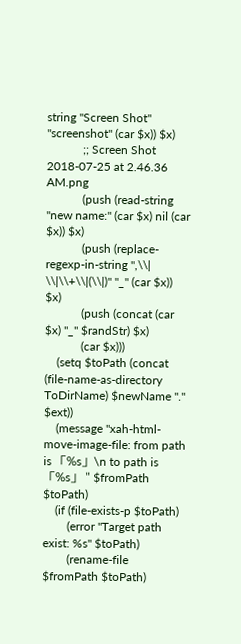string "Screen Shot" "screenshot" (car $x)) $x)
            ;; Screen Shot 2018-07-25 at 2.46.36 AM.png
            (push (read-string "new name:" (car $x) nil (car $x)) $x)
            (push (replace-regexp-in-string ",\\| \\|\\+\\|(\\|)" "_" (car $x)) $x)
            (push (concat (car $x) "_" $randStr) $x)
            (car $x)))
    (setq $toPath (concat (file-name-as-directory ToDirName) $newName "." $ext))
    (message "xah-html-move-image-file: from path is 「%s」\n to path is 「%s」 " $fromPath $toPath)
    (if (file-exists-p $toPath)
        (error "Target path exist: %s" $toPath)
        (rename-file $fromPath $toPath)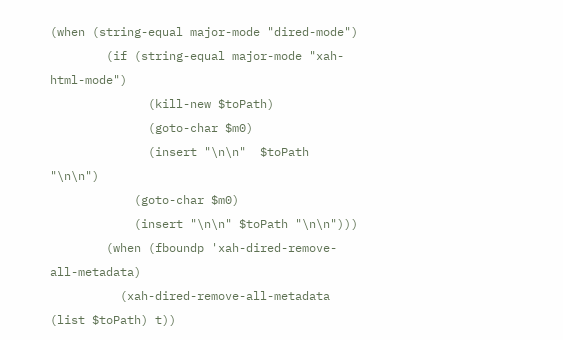(when (string-equal major-mode "dired-mode")
        (if (string-equal major-mode "xah-html-mode")
              (kill-new $toPath)
              (goto-char $m0)
              (insert "\n\n"  $toPath "\n\n")
            (goto-char $m0)
            (insert "\n\n" $toPath "\n\n")))
        (when (fboundp 'xah-dired-remove-all-metadata)
          (xah-dired-remove-all-metadata (list $toPath) t))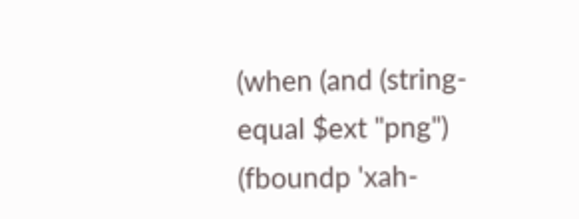(when (and (string-equal $ext "png") (fboundp 'xah-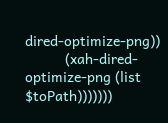dired-optimize-png))
          (xah-dired-optimize-png (list $toPath)))))))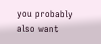you probably also want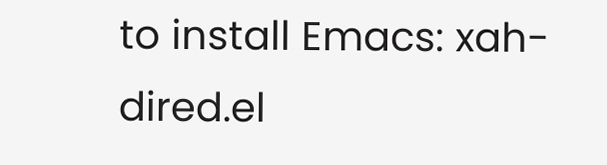to install Emacs: xah-dired.el